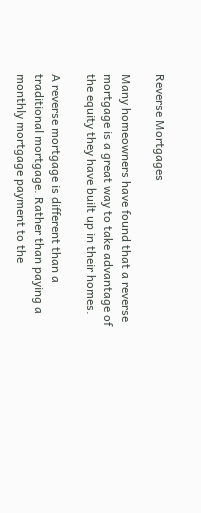Reverse Mortgages

Many homeowners have found that a reverse mortgage is a great way to take advantage of the equity they have built up in their homes.

A reverse mortgage is different than a traditional mortgage. Rather than paying a monthly mortgage payment to the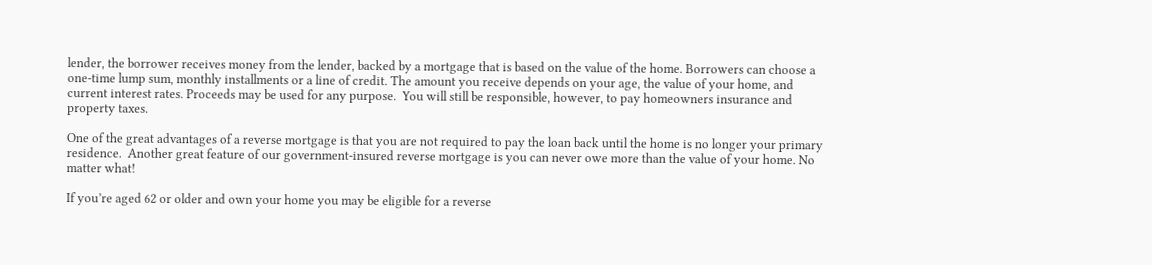lender, the borrower receives money from the lender, backed by a mortgage that is based on the value of the home. Borrowers can choose a one-time lump sum, monthly installments or a line of credit. The amount you receive depends on your age, the value of your home, and current interest rates. Proceeds may be used for any purpose.  You will still be responsible, however, to pay homeowners insurance and property taxes.

One of the great advantages of a reverse mortgage is that you are not required to pay the loan back until the home is no longer your primary residence.  Another great feature of our government-insured reverse mortgage is you can never owe more than the value of your home. No matter what!

If you’re aged 62 or older and own your home you may be eligible for a reverse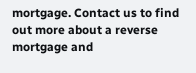mortgage. Contact us to find out more about a reverse mortgage and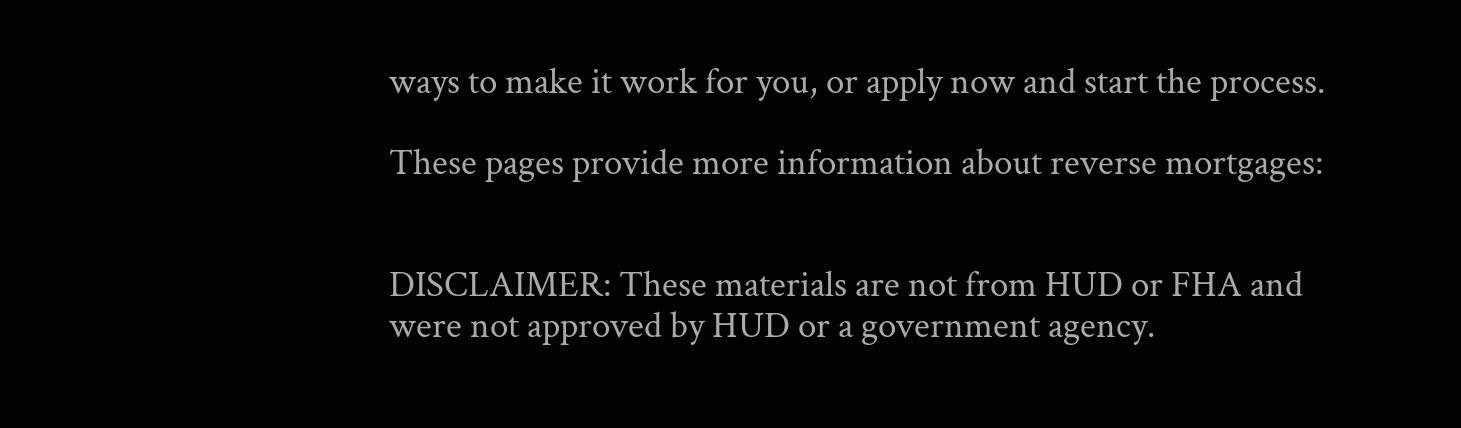ways to make it work for you, or apply now and start the process.

These pages provide more information about reverse mortgages:


DISCLAIMER: These materials are not from HUD or FHA and were not approved by HUD or a government agency.